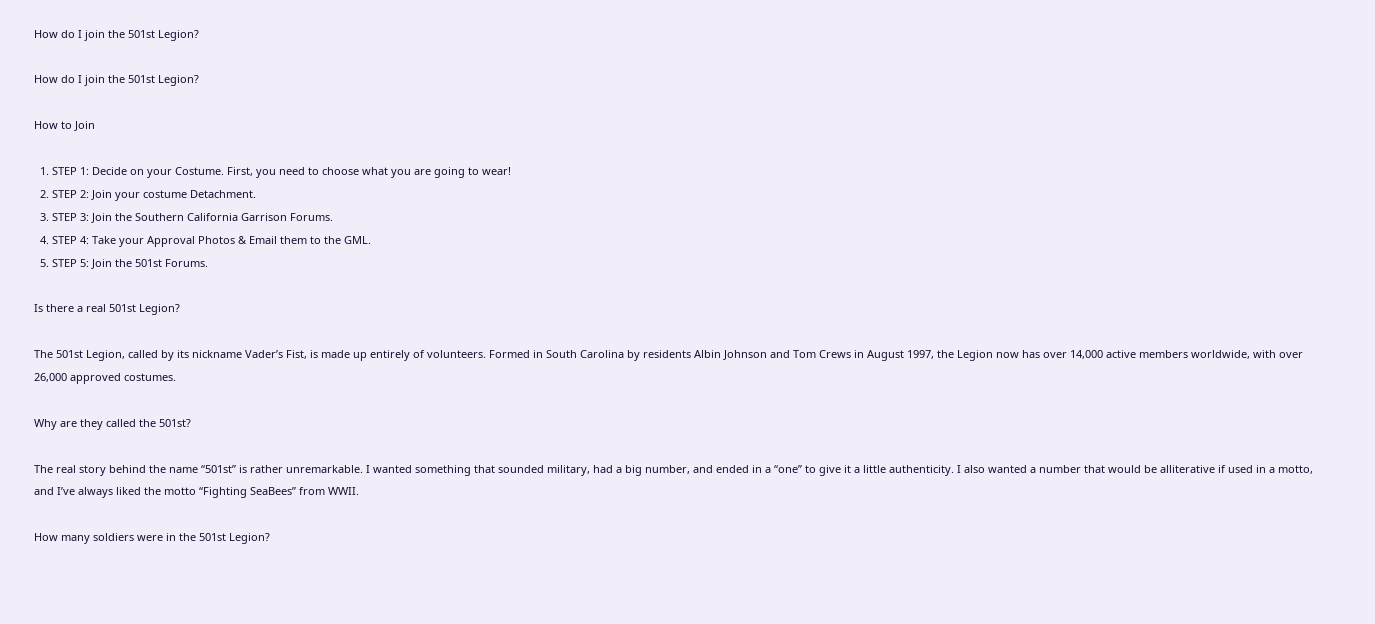How do I join the 501st Legion?

How do I join the 501st Legion?

How to Join

  1. STEP 1: Decide on your Costume. First, you need to choose what you are going to wear!
  2. STEP 2: Join your costume Detachment.
  3. STEP 3: Join the Southern California Garrison Forums.
  4. STEP 4: Take your Approval Photos & Email them to the GML.
  5. STEP 5: Join the 501st Forums.

Is there a real 501st Legion?

The 501st Legion, called by its nickname Vader’s Fist, is made up entirely of volunteers. Formed in South Carolina by residents Albin Johnson and Tom Crews in August 1997, the Legion now has over 14,000 active members worldwide, with over 26,000 approved costumes.

Why are they called the 501st?

The real story behind the name “501st” is rather unremarkable. I wanted something that sounded military, had a big number, and ended in a “one” to give it a little authenticity. I also wanted a number that would be alliterative if used in a motto, and I’ve always liked the motto “Fighting SeaBees” from WWII.

How many soldiers were in the 501st Legion?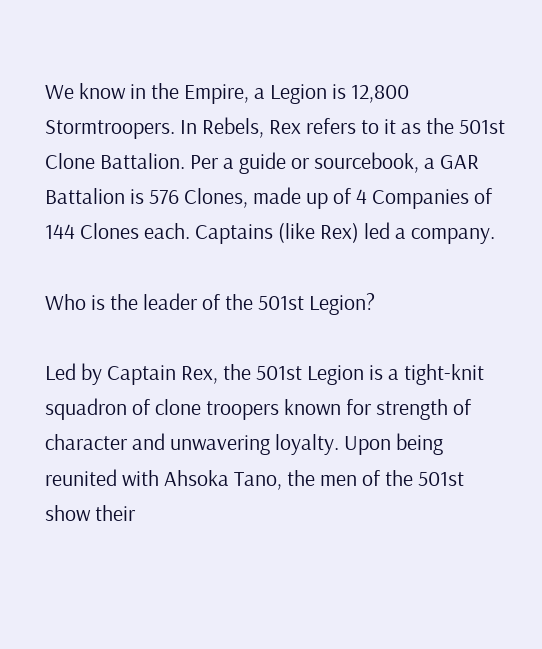We know in the Empire, a Legion is 12,800 Stormtroopers. In Rebels, Rex refers to it as the 501st Clone Battalion. Per a guide or sourcebook, a GAR Battalion is 576 Clones, made up of 4 Companies of 144 Clones each. Captains (like Rex) led a company.

Who is the leader of the 501st Legion?

Led by Captain Rex, the 501st Legion is a tight-knit squadron of clone troopers known for strength of character and unwavering loyalty. Upon being reunited with Ahsoka Tano, the men of the 501st show their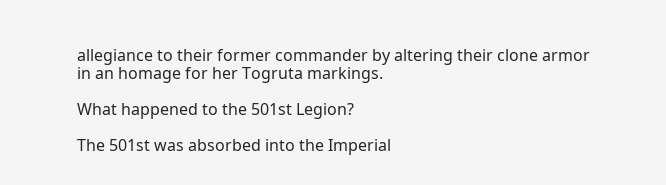allegiance to their former commander by altering their clone armor in an homage for her Togruta markings.

What happened to the 501st Legion?

The 501st was absorbed into the Imperial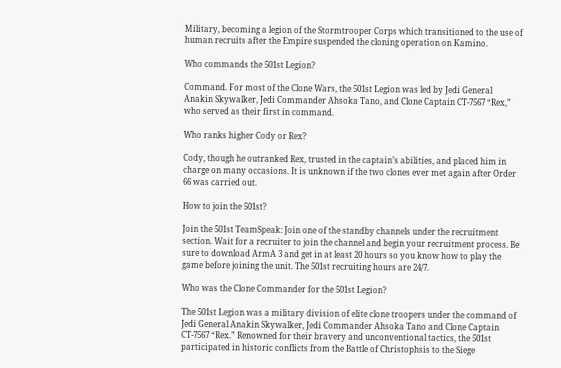Military, becoming a legion of the Stormtrooper Corps which transitioned to the use of human recruits after the Empire suspended the cloning operation on Kamino.

Who commands the 501st Legion?

Command. For most of the Clone Wars, the 501st Legion was led by Jedi General Anakin Skywalker, Jedi Commander Ahsoka Tano, and Clone Captain CT-7567 “Rex,” who served as their first in command.

Who ranks higher Cody or Rex?

Cody, though he outranked Rex, trusted in the captain’s abilities, and placed him in charge on many occasions. It is unknown if the two clones ever met again after Order 66 was carried out.

How to join the 501st?

Join the 501st TeamSpeak: Join one of the standby channels under the recruitment section. Wait for a recruiter to join the channel and begin your recruitment process. Be sure to download ArmA 3 and get in at least 20 hours so you know how to play the game before joining the unit. The 501st recruiting hours are 24/7.

Who was the Clone Commander for the 501st Legion?

The 501st Legion was a military division of elite clone troopers under the command of Jedi General Anakin Skywalker, Jedi Commander Ahsoka Tano and Clone Captain CT-7567 “Rex.” Renowned for their bravery and unconventional tactics, the 501st participated in historic conflicts from the Battle of Christophsis to the Siege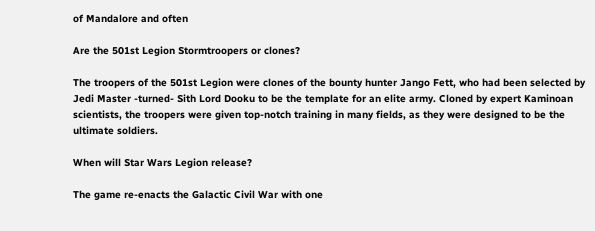of Mandalore and often

Are the 501st Legion Stormtroopers or clones?

The troopers of the 501st Legion were clones of the bounty hunter Jango Fett, who had been selected by Jedi Master -turned- Sith Lord Dooku to be the template for an elite army. Cloned by expert Kaminoan scientists, the troopers were given top-notch training in many fields, as they were designed to be the ultimate soldiers.

When will Star Wars Legion release?

The game re-enacts the Galactic Civil War with one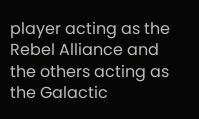player acting as the Rebel Alliance and the others acting as the Galactic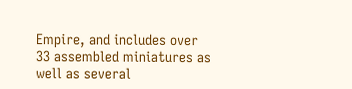Empire, and includes over 33 assembled miniatures as well as several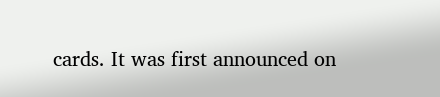cards. It was first announced on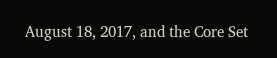August 18, 2017, and the Core Set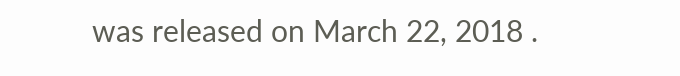was released on March 22, 2018 .